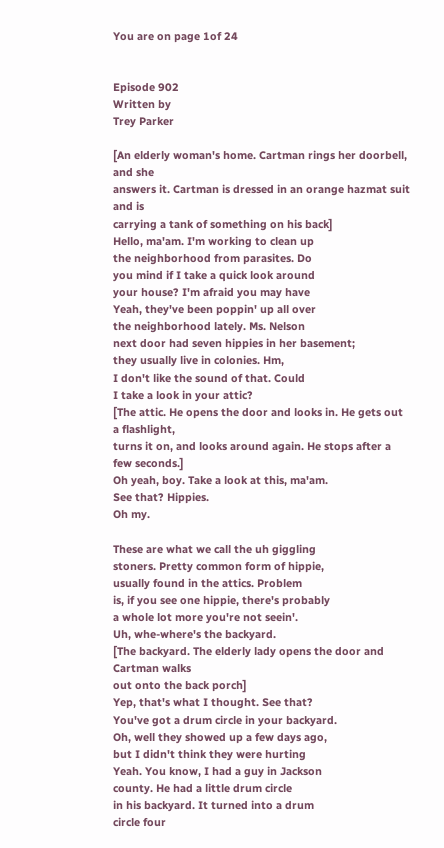You are on page 1of 24


Episode 902
Written by
Trey Parker

[An elderly woman's home. Cartman rings her doorbell,
and she
answers it. Cartman is dressed in an orange hazmat suit
and is
carrying a tank of something on his back]
Hello, ma'am. I'm working to clean up
the neighborhood from parasites. Do
you mind if I take a quick look around
your house? I'm afraid you may have
Yeah, they've been poppin' up all over
the neighborhood lately. Ms. Nelson
next door had seven hippies in her basement;
they usually live in colonies. Hm,
I don't like the sound of that. Could
I take a look in your attic?
[The attic. He opens the door and looks in. He gets out
a flashlight,
turns it on, and looks around again. He stops after a
few seconds.]
Oh yeah, boy. Take a look at this, ma'am.
See that? Hippies.
Oh my.

These are what we call the uh giggling
stoners. Pretty common form of hippie,
usually found in the attics. Problem
is, if you see one hippie, there's probably
a whole lot more you're not seein'.
Uh, whe-where's the backyard.
[The backyard. The elderly lady opens the door and
Cartman walks
out onto the back porch]
Yep, that's what I thought. See that?
You've got a drum circle in your backyard.
Oh, well they showed up a few days ago,
but I didn't think they were hurting
Yeah. You know, I had a guy in Jackson
county. He had a little drum circle
in his backyard. It turned into a drum
circle four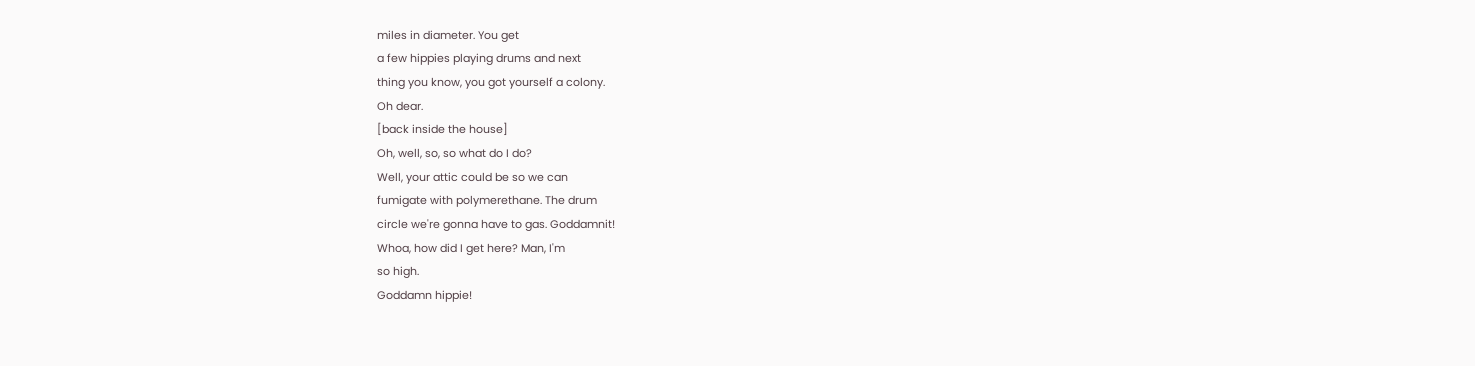miles in diameter. You get
a few hippies playing drums and next
thing you know, you got yourself a colony.
Oh dear.
[back inside the house]
Oh, well, so, so what do I do?
Well, your attic could be so we can
fumigate with polymerethane. The drum
circle we're gonna have to gas. Goddamnit!
Whoa, how did I get here? Man, I'm
so high.
Goddamn hippie!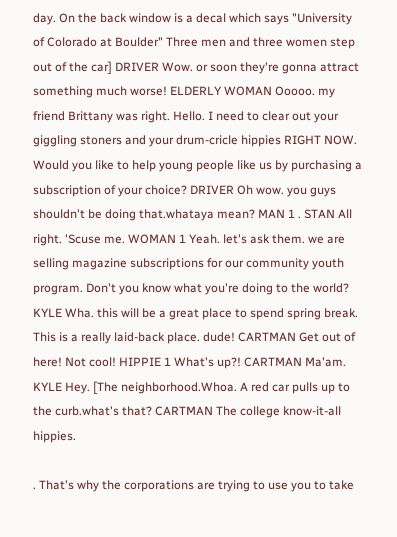day. On the back window is a decal which says "University of Colorado at Boulder" Three men and three women step out of the car] DRIVER Wow. or soon they're gonna attract something much worse! ELDERLY WOMAN Ooooo. my friend Brittany was right. Hello. I need to clear out your giggling stoners and your drum-cricle hippies RIGHT NOW. Would you like to help young people like us by purchasing a subscription of your choice? DRIVER Oh wow. you guys shouldn't be doing that.whataya mean? MAN 1 . STAN All right. 'Scuse me. WOMAN 1 Yeah. let's ask them. we are selling magazine subscriptions for our community youth program. Don't you know what you're doing to the world? KYLE Wha. this will be a great place to spend spring break. This is a really laid-back place. dude! CARTMAN Get out of here! Not cool! HIPPIE 1 What's up?! CARTMAN Ma'am. KYLE Hey. [The neighborhood.Whoa. A red car pulls up to the curb.what's that? CARTMAN The college know-it-all hippies.

. That's why the corporations are trying to use you to take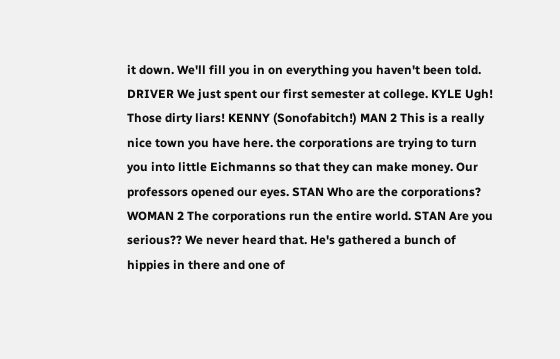it down. We'll fill you in on everything you haven't been told. DRIVER We just spent our first semester at college. KYLE Ugh! Those dirty liars! KENNY (Sonofabitch!) MAN 2 This is a really nice town you have here. the corporations are trying to turn you into little Eichmanns so that they can make money. Our professors opened our eyes. STAN Who are the corporations? WOMAN 2 The corporations run the entire world. STAN Are you serious?? We never heard that. He's gathered a bunch of hippies in there and one of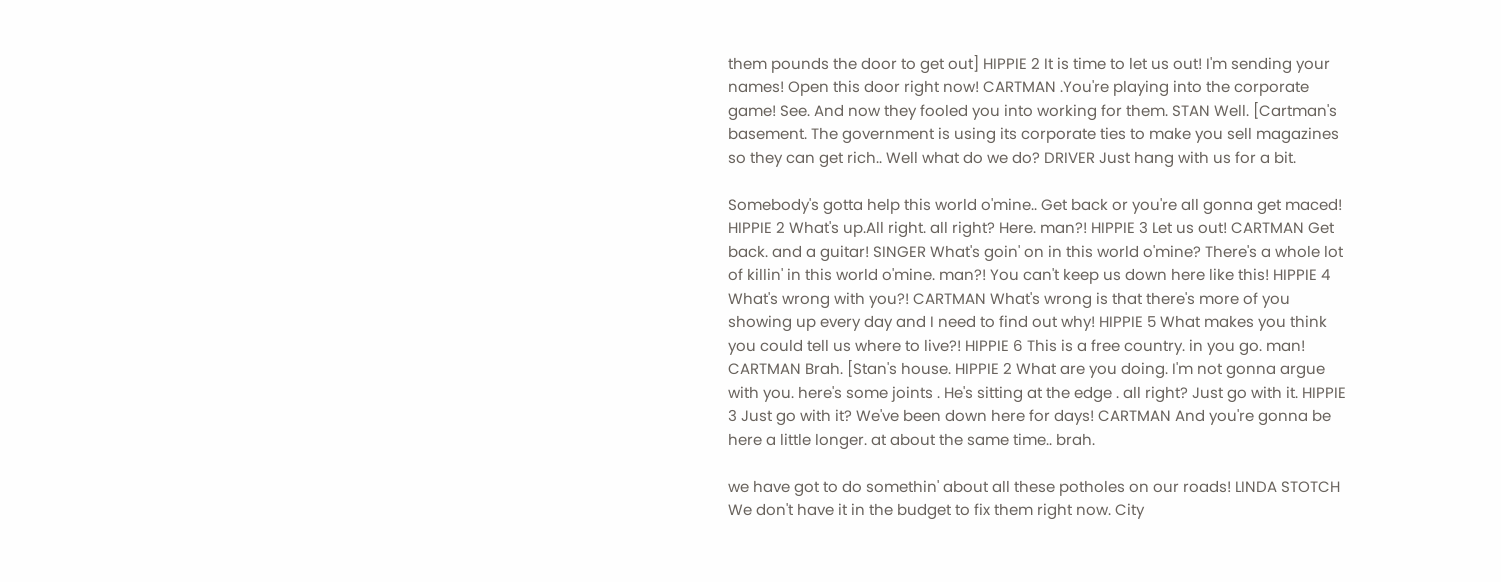them pounds the door to get out] HIPPIE 2 It is time to let us out! I'm sending your names! Open this door right now! CARTMAN .You're playing into the corporate game! See. And now they fooled you into working for them. STAN Well. [Cartman's basement. The government is using its corporate ties to make you sell magazines so they can get rich.. Well what do we do? DRIVER Just hang with us for a bit.

Somebody's gotta help this world o'mine.. Get back or you're all gonna get maced! HIPPIE 2 What's up.All right. all right? Here. man?! HIPPIE 3 Let us out! CARTMAN Get back. and a guitar! SINGER What's goin' on in this world o'mine? There's a whole lot of killin' in this world o'mine. man?! You can't keep us down here like this! HIPPIE 4 What's wrong with you?! CARTMAN What's wrong is that there's more of you showing up every day and I need to find out why! HIPPIE 5 What makes you think you could tell us where to live?! HIPPIE 6 This is a free country. in you go. man! CARTMAN Brah. [Stan's house. HIPPIE 2 What are you doing. I'm not gonna argue with you. here's some joints . He's sitting at the edge . all right? Just go with it. HIPPIE 3 Just go with it? We've been down here for days! CARTMAN And you're gonna be here a little longer. at about the same time.. brah.

we have got to do somethin' about all these potholes on our roads! LINDA STOTCH We don't have it in the budget to fix them right now. City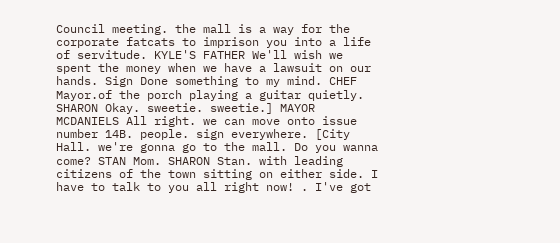Council meeting. the mall is a way for the corporate fatcats to imprison you into a life of servitude. KYLE'S FATHER We'll wish we spent the money when we have a lawsuit on our hands. Sign Done something to my mind. CHEF Mayor.of the porch playing a guitar quietly. SHARON Okay. sweetie. sweetie.] MAYOR MCDANIELS All right. we can move onto issue number 14B. people. sign everywhere. [City Hall. we're gonna go to the mall. Do you wanna come? STAN Mom. SHARON Stan. with leading citizens of the town sitting on either side. I have to talk to you all right now! . I've got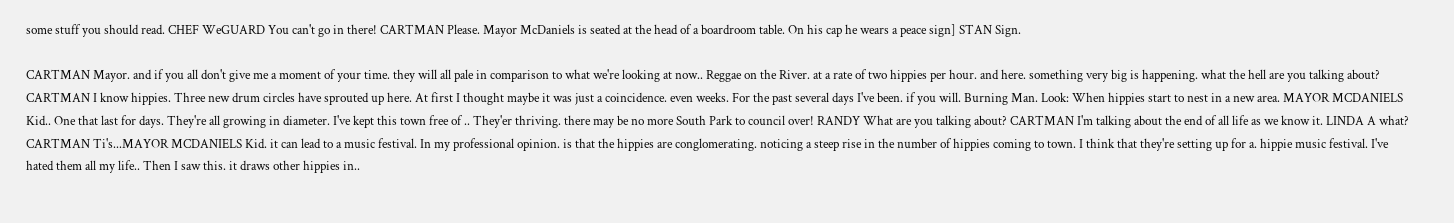some stuff you should read. CHEF WeGUARD You can't go in there! CARTMAN Please. Mayor McDaniels is seated at the head of a boardroom table. On his cap he wears a peace sign] STAN Sign.

CARTMAN Mayor. and if you all don't give me a moment of your time. they will all pale in comparison to what we're looking at now.. Reggae on the River. at a rate of two hippies per hour. and here. something very big is happening. what the hell are you talking about? CARTMAN I know hippies. Three new drum circles have sprouted up here. At first I thought maybe it was just a coincidence. even weeks. For the past several days I've been. if you will. Burning Man. Look: When hippies start to nest in a new area. MAYOR MCDANIELS Kid.. One that last for days. They're all growing in diameter. I've kept this town free of .. They'er thriving. there may be no more South Park to council over! RANDY What are you talking about? CARTMAN I'm talking about the end of all life as we know it. LINDA A what? CARTMAN Ti's...MAYOR MCDANIELS Kid. it can lead to a music festival. In my professional opinion. is that the hippies are conglomerating. noticing a steep rise in the number of hippies coming to town. I think that they're setting up for a. hippie music festival. I've hated them all my life.. Then I saw this. it draws other hippies in..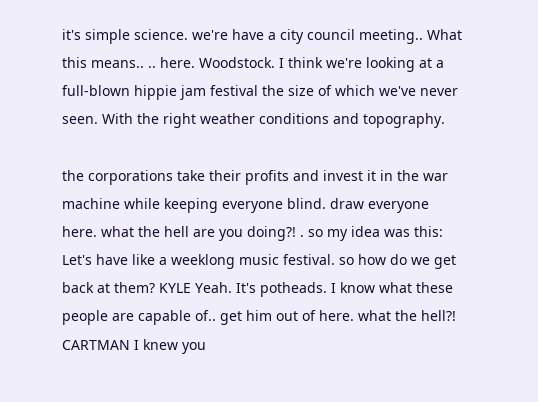it's simple science. we're have a city council meeting.. What this means.. .. here. Woodstock. I think we're looking at a full-blown hippie jam festival the size of which we've never seen. With the right weather conditions and topography.

the corporations take their profits and invest it in the war machine while keeping everyone blind. draw everyone here. what the hell are you doing?! . so my idea was this: Let's have like a weeklong music festival. so how do we get back at them? KYLE Yeah. It's potheads. I know what these people are capable of.. get him out of here. what the hell?! CARTMAN I knew you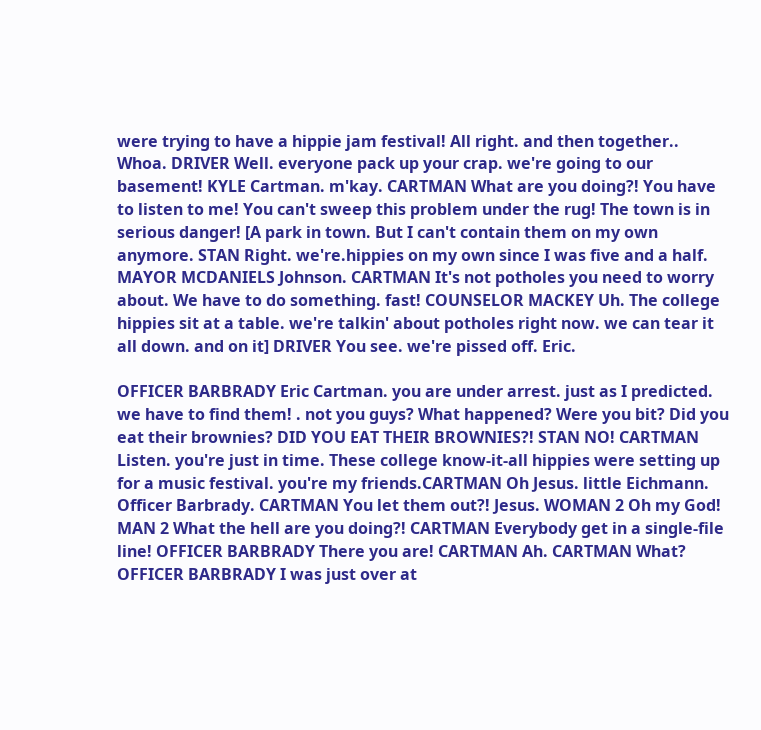were trying to have a hippie jam festival! All right. and then together.. Whoa. DRIVER Well. everyone pack up your crap. we're going to our basement! KYLE Cartman. m'kay. CARTMAN What are you doing?! You have to listen to me! You can't sweep this problem under the rug! The town is in serious danger! [A park in town. But I can't contain them on my own anymore. STAN Right. we're.hippies on my own since I was five and a half. MAYOR MCDANIELS Johnson. CARTMAN It's not potholes you need to worry about. We have to do something. fast! COUNSELOR MACKEY Uh. The college hippies sit at a table. we're talkin' about potholes right now. we can tear it all down. and on it] DRIVER You see. we're pissed off. Eric.

OFFICER BARBRADY Eric Cartman. you are under arrest. just as I predicted. we have to find them! . not you guys? What happened? Were you bit? Did you eat their brownies? DID YOU EAT THEIR BROWNIES?! STAN NO! CARTMAN Listen. you're just in time. These college know-it-all hippies were setting up for a music festival. you're my friends.CARTMAN Oh Jesus. little Eichmann. Officer Barbrady. CARTMAN You let them out?! Jesus. WOMAN 2 Oh my God! MAN 2 What the hell are you doing?! CARTMAN Everybody get in a single-file line! OFFICER BARBRADY There you are! CARTMAN Ah. CARTMAN What? OFFICER BARBRADY I was just over at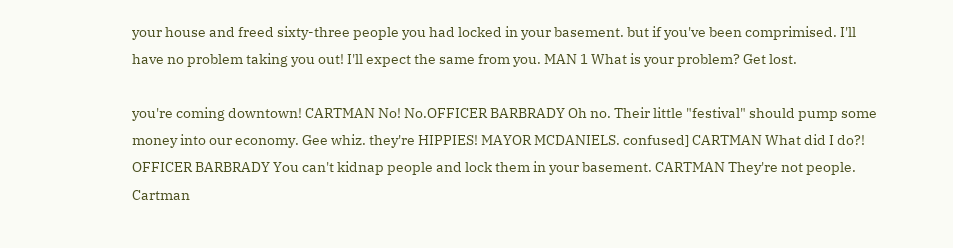your house and freed sixty-three people you had locked in your basement. but if you've been comprimised. I'll have no problem taking you out! I'll expect the same from you. MAN 1 What is your problem? Get lost.

you're coming downtown! CARTMAN No! No.OFFICER BARBRADY Oh no. Their little "festival" should pump some money into our economy. Gee whiz. they're HIPPIES! MAYOR MCDANIELS. confused] CARTMAN What did I do?! OFFICER BARBRADY You can't kidnap people and lock them in your basement. CARTMAN They're not people. Cartman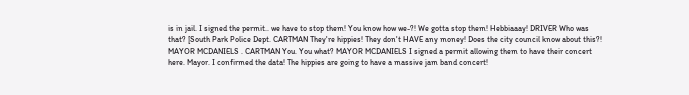is in jail. I signed the permit.. we have to stop them! You know how we-?! We gotta stop them! Hebbiaaay! DRIVER Who was that? [South Park Police Dept. CARTMAN They're hippies! They don't HAVE any money! Does the city council know about this?! MAYOR MCDANIELS . CARTMAN You. You what? MAYOR MCDANIELS I signed a permit allowing them to have their concert here. Mayor. I confirmed the data! The hippies are going to have a massive jam band concert!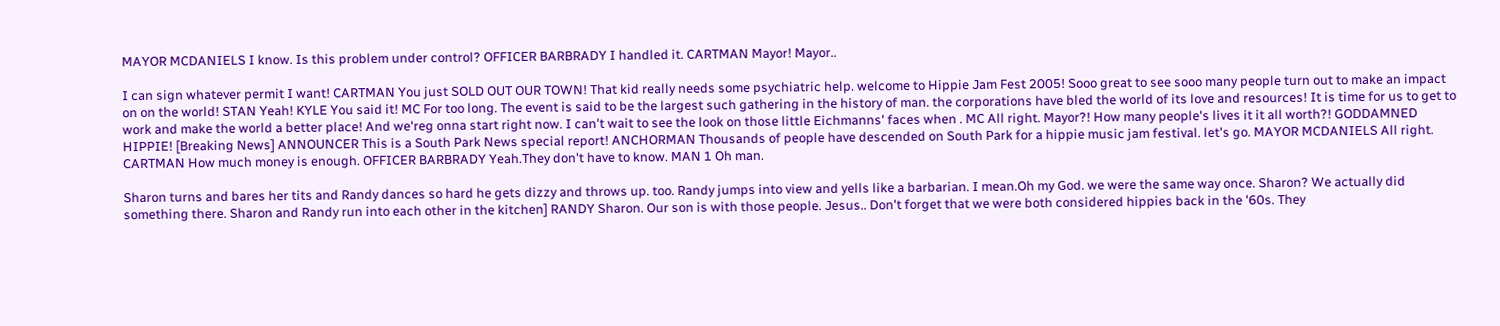MAYOR MCDANIELS I know. Is this problem under control? OFFICER BARBRADY I handled it. CARTMAN Mayor! Mayor..

I can sign whatever permit I want! CARTMAN You just SOLD OUT OUR TOWN! That kid really needs some psychiatric help. welcome to Hippie Jam Fest 2005! Sooo great to see sooo many people turn out to make an impact on on the world! STAN Yeah! KYLE You said it! MC For too long. The event is said to be the largest such gathering in the history of man. the corporations have bled the world of its love and resources! It is time for us to get to work and make the world a better place! And we'reg onna start right now. I can't wait to see the look on those little Eichmanns' faces when . MC All right. Mayor?! How many people's lives it it all worth?! GODDAMNED HIPPIE! [Breaking News] ANNOUNCER This is a South Park News special report! ANCHORMAN Thousands of people have descended on South Park for a hippie music jam festival. let's go. MAYOR MCDANIELS All right. CARTMAN How much money is enough. OFFICER BARBRADY Yeah.They don't have to know. MAN 1 Oh man.

Sharon turns and bares her tits and Randy dances so hard he gets dizzy and throws up. too. Randy jumps into view and yells like a barbarian. I mean.Oh my God. we were the same way once. Sharon? We actually did something there. Sharon and Randy run into each other in the kitchen] RANDY Sharon. Our son is with those people. Jesus.. Don't forget that we were both considered hippies back in the '60s. They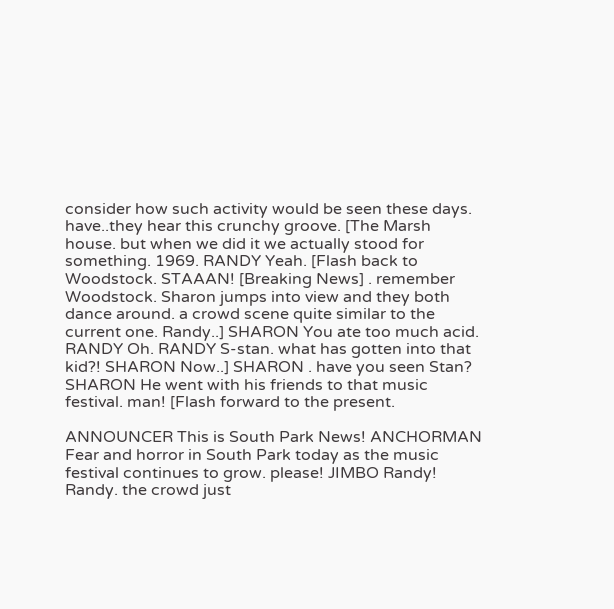consider how such activity would be seen these days. have..they hear this crunchy groove. [The Marsh house. but when we did it we actually stood for something. 1969. RANDY Yeah. [Flash back to Woodstock. STAAAN! [Breaking News] . remember Woodstock. Sharon jumps into view and they both dance around. a crowd scene quite similar to the current one. Randy..] SHARON You ate too much acid. RANDY Oh. RANDY S-stan. what has gotten into that kid?! SHARON Now..] SHARON . have you seen Stan? SHARON He went with his friends to that music festival. man! [Flash forward to the present.

ANNOUNCER This is South Park News! ANCHORMAN Fear and horror in South Park today as the music festival continues to grow. please! JIMBO Randy! Randy. the crowd just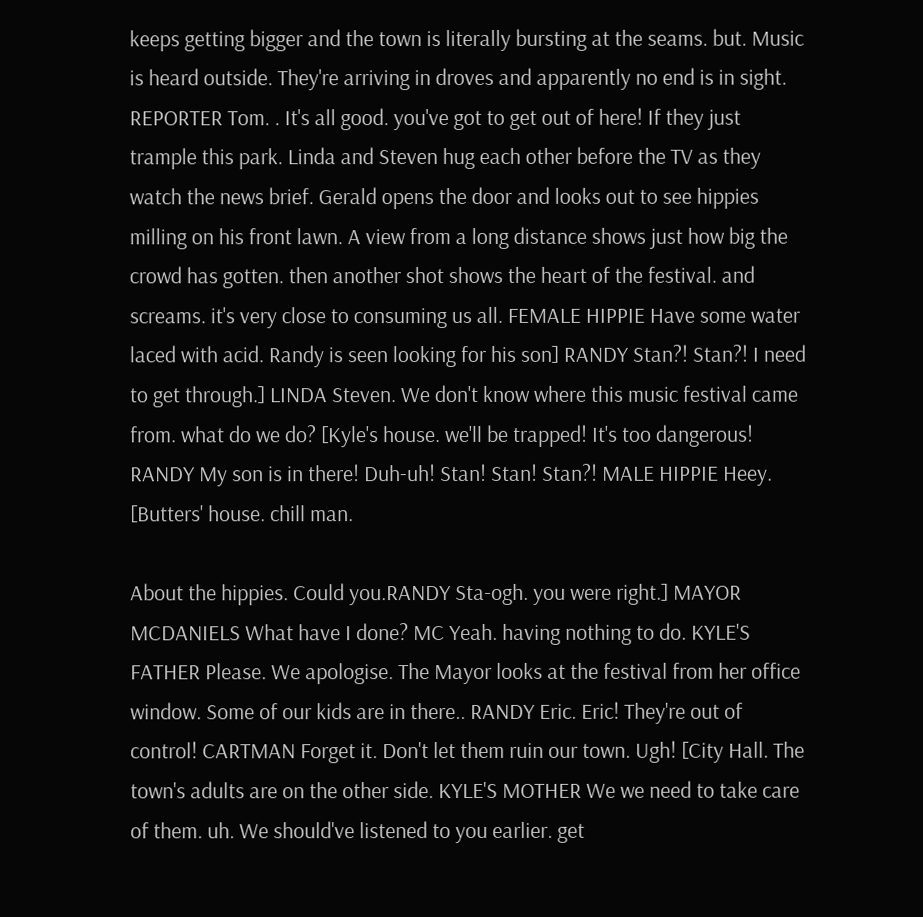keeps getting bigger and the town is literally bursting at the seams. but. Music is heard outside. They're arriving in droves and apparently no end is in sight. REPORTER Tom. . It's all good. you've got to get out of here! If they just trample this park. Linda and Steven hug each other before the TV as they watch the news brief. Gerald opens the door and looks out to see hippies milling on his front lawn. A view from a long distance shows just how big the crowd has gotten. then another shot shows the heart of the festival. and screams. it's very close to consuming us all. FEMALE HIPPIE Have some water laced with acid. Randy is seen looking for his son] RANDY Stan?! Stan?! I need to get through.] LINDA Steven. We don't know where this music festival came from. what do we do? [Kyle's house. we'll be trapped! It's too dangerous! RANDY My son is in there! Duh-uh! Stan! Stan! Stan?! MALE HIPPIE Heey. [Butters' house. chill man.

About the hippies. Could you.RANDY Sta-ogh. you were right.] MAYOR MCDANIELS What have I done? MC Yeah. having nothing to do. KYLE'S FATHER Please. We apologise. The Mayor looks at the festival from her office window. Some of our kids are in there.. RANDY Eric. Eric! They're out of control! CARTMAN Forget it. Don't let them ruin our town. Ugh! [City Hall. The town's adults are on the other side. KYLE'S MOTHER We we need to take care of them. uh. We should've listened to you earlier. get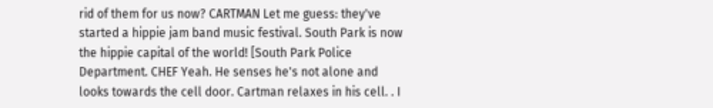rid of them for us now? CARTMAN Let me guess: they've started a hippie jam band music festival. South Park is now the hippie capital of the world! [South Park Police Department. CHEF Yeah. He senses he's not alone and looks towards the cell door. Cartman relaxes in his cell. . I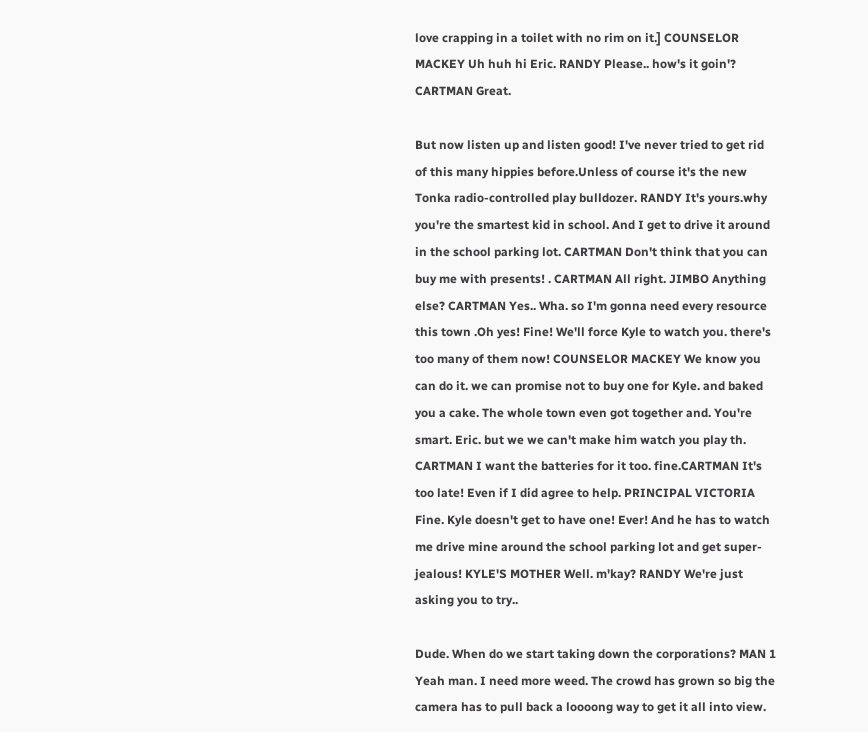love crapping in a toilet with no rim on it.] COUNSELOR MACKEY Uh huh hi Eric. RANDY Please.. how's it goin'? CARTMAN Great.

But now listen up and listen good! I've never tried to get rid of this many hippies before.Unless of course it's the new Tonka radio-controlled play bulldozer. RANDY It's yours.why you're the smartest kid in school. And I get to drive it around in the school parking lot. CARTMAN Don't think that you can buy me with presents! . CARTMAN All right. JIMBO Anything else? CARTMAN Yes.. Wha. so I'm gonna need every resource this town .Oh yes! Fine! We'll force Kyle to watch you. there's too many of them now! COUNSELOR MACKEY We know you can do it. we can promise not to buy one for Kyle. and baked you a cake. The whole town even got together and. You're smart. Eric. but we we can't make him watch you play th. CARTMAN I want the batteries for it too. fine.CARTMAN It's too late! Even if I did agree to help. PRINCIPAL VICTORIA Fine. Kyle doesn't get to have one! Ever! And he has to watch me drive mine around the school parking lot and get super-jealous! KYLE'S MOTHER Well. m'kay? RANDY We're just asking you to try..

Dude. When do we start taking down the corporations? MAN 1 Yeah man. I need more weed. The crowd has grown so big the camera has to pull back a loooong way to get it all into view.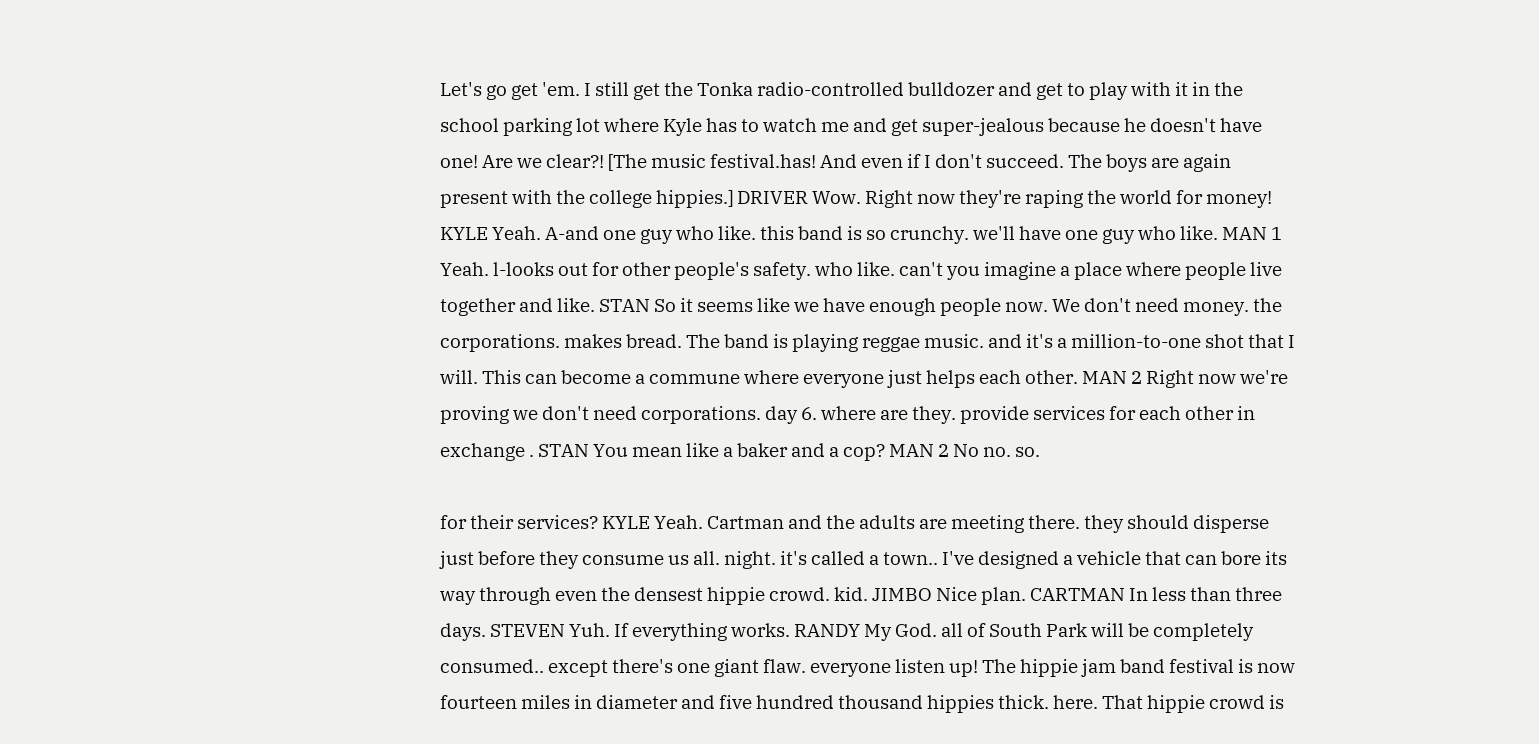Let's go get 'em. I still get the Tonka radio-controlled bulldozer and get to play with it in the school parking lot where Kyle has to watch me and get super-jealous because he doesn't have one! Are we clear?! [The music festival.has! And even if I don't succeed. The boys are again present with the college hippies.] DRIVER Wow. Right now they're raping the world for money! KYLE Yeah. A-and one guy who like. this band is so crunchy. we'll have one guy who like. MAN 1 Yeah. l-looks out for other people's safety. who like. can't you imagine a place where people live together and like. STAN So it seems like we have enough people now. We don't need money. the corporations. makes bread. The band is playing reggae music. and it's a million-to-one shot that I will. This can become a commune where everyone just helps each other. MAN 2 Right now we're proving we don't need corporations. day 6. where are they. provide services for each other in exchange . STAN You mean like a baker and a cop? MAN 2 No no. so.

for their services? KYLE Yeah. Cartman and the adults are meeting there. they should disperse just before they consume us all. night. it's called a town.. I've designed a vehicle that can bore its way through even the densest hippie crowd. kid. JIMBO Nice plan. CARTMAN In less than three days. STEVEN Yuh. If everything works. RANDY My God. all of South Park will be completely consumed.. except there's one giant flaw. everyone listen up! The hippie jam band festival is now fourteen miles in diameter and five hundred thousand hippies thick. here. That hippie crowd is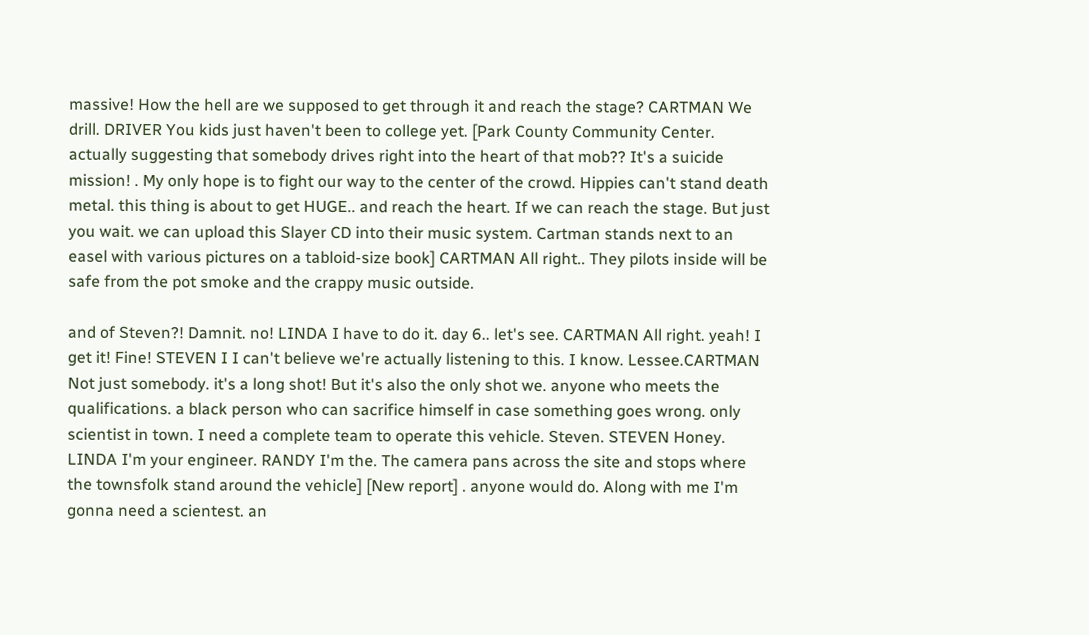massive! How the hell are we supposed to get through it and reach the stage? CARTMAN We drill. DRIVER You kids just haven't been to college yet. [Park County Community Center. actually suggesting that somebody drives right into the heart of that mob?? It's a suicide mission! . My only hope is to fight our way to the center of the crowd. Hippies can't stand death metal. this thing is about to get HUGE.. and reach the heart. If we can reach the stage. But just you wait. we can upload this Slayer CD into their music system. Cartman stands next to an easel with various pictures on a tabloid-size book] CARTMAN All right.. They pilots inside will be safe from the pot smoke and the crappy music outside.

and of Steven?! Damnit. no! LINDA I have to do it. day 6.. let's see. CARTMAN All right. yeah! I get it! Fine! STEVEN I I can't believe we're actually listening to this. I know. Lessee.CARTMAN Not just somebody. it's a long shot! But it's also the only shot we. anyone who meets the qualifications. a black person who can sacrifice himself in case something goes wrong. only scientist in town. I need a complete team to operate this vehicle. Steven. STEVEN Honey. LINDA I'm your engineer. RANDY I'm the. The camera pans across the site and stops where the townsfolk stand around the vehicle] [New report] . anyone would do. Along with me I'm gonna need a scientest. an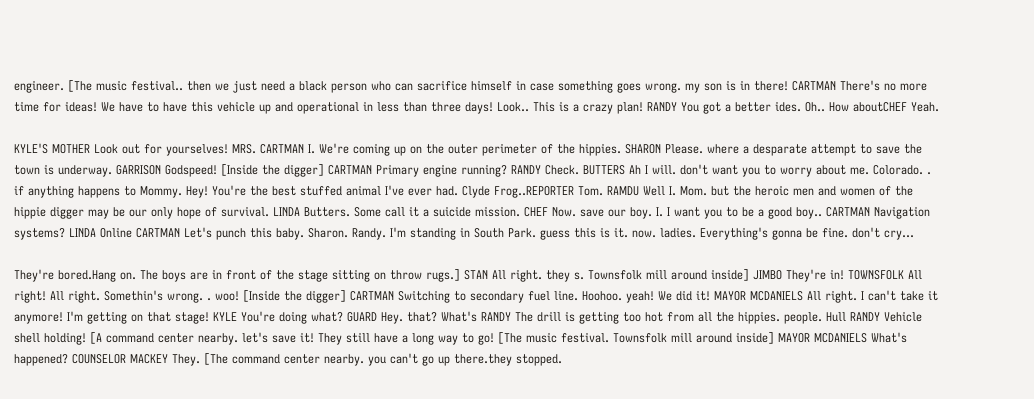engineer. [The music festival.. then we just need a black person who can sacrifice himself in case something goes wrong. my son is in there! CARTMAN There's no more time for ideas! We have to have this vehicle up and operational in less than three days! Look.. This is a crazy plan! RANDY You got a better ides. Oh.. How aboutCHEF Yeah.

KYLE'S MOTHER Look out for yourselves! MRS. CARTMAN I. We're coming up on the outer perimeter of the hippies. SHARON Please. where a desparate attempt to save the town is underway. GARRISON Godspeed! [Inside the digger] CARTMAN Primary engine running? RANDY Check. BUTTERS Ah I will. don't want you to worry about me. Colorado. . if anything happens to Mommy. Hey! You're the best stuffed animal I've ever had. Clyde Frog..REPORTER Tom. RAMDU Well I. Mom. but the heroic men and women of the hippie digger may be our only hope of survival. LINDA Butters. Some call it a suicide mission. CHEF Now. save our boy. I. I want you to be a good boy.. CARTMAN Navigation systems? LINDA Online CARTMAN Let's punch this baby. Sharon. Randy. I'm standing in South Park. guess this is it. now. ladies. Everything's gonna be fine. don't cry...

They're bored.Hang on. The boys are in front of the stage sitting on throw rugs.] STAN All right. they s. Townsfolk mill around inside] JIMBO They're in! TOWNSFOLK All right! All right. Somethin's wrong. . woo! [Inside the digger] CARTMAN Switching to secondary fuel line. Hoohoo. yeah! We did it! MAYOR MCDANIELS All right. I can't take it anymore! I'm getting on that stage! KYLE You're doing what? GUARD Hey. that? What's RANDY The drill is getting too hot from all the hippies. people. Hull RANDY Vehicle shell holding! [A command center nearby. let's save it! They still have a long way to go! [The music festival. Townsfolk mill around inside] MAYOR MCDANIELS What's happened? COUNSELOR MACKEY They. [The command center nearby. you can't go up there.they stopped.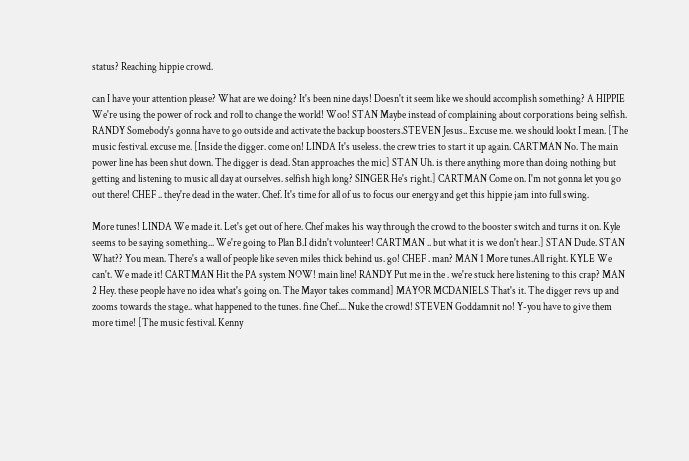status? Reaching hippie crowd.

can I have your attention please? What are we doing? It's been nine days! Doesn't it seem like we should accomplish something? A HIPPIE We're using the power of rock and roll to change the world! Woo! STAN Maybe instead of complaining about corporations being selfish. RANDY Somebody's gonna have to go outside and activate the backup boosters.STEVEN Jesus.. Excuse me. we should lookt I mean. [The music festival. excuse me. [Inside the digger. come on! LINDA It's useless. the crew tries to start it up again. CARTMAN No. The main power line has been shut down. The digger is dead. Stan approaches the mic] STAN Uh. is there anything more than doing nothing but getting and listening to music all day at ourselves. selfish high long? SINGER He's right.] CARTMAN Come on. I'm not gonna let you go out there! CHEF .. they're dead in the water. Chef. It's time for all of us to focus our energy and get this hippie jam into full swing.

More tunes! LINDA We made it. Let's get out of here. Chef makes his way through the crowd to the booster switch and turns it on. Kyle seems to be saying something... We're going to Plan B.I didn't volunteer! CARTMAN .. but what it is we don't hear.] STAN Dude. STAN What?? You mean. There's a wall of people like seven miles thick behind us. go! CHEF . man? MAN 1 More tunes.All right. KYLE We can't. We made it! CARTMAN Hit the PA system NOW! main line! RANDY Put me in the . we're stuck here listening to this crap? MAN 2 Hey. these people have no idea what's going on. The Mayor takes command] MAYOR MCDANIELS That's it. The digger revs up and zooms towards the stage.. what happened to the tunes. fine Chef.... Nuke the crowd! STEVEN Goddamnit no! Y-you have to give them more time! [The music festival. Kenny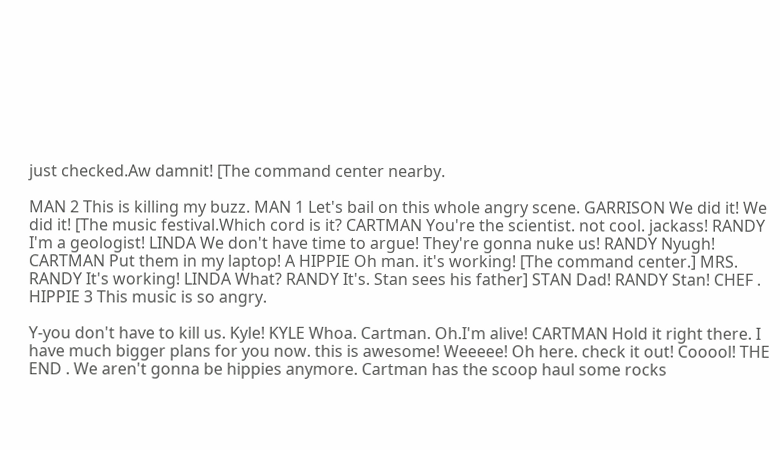just checked.Aw damnit! [The command center nearby.

MAN 2 This is killing my buzz. MAN 1 Let's bail on this whole angry scene. GARRISON We did it! We did it! [The music festival.Which cord is it? CARTMAN You're the scientist. not cool. jackass! RANDY I'm a geologist! LINDA We don't have time to argue! They're gonna nuke us! RANDY Nyugh! CARTMAN Put them in my laptop! A HIPPIE Oh man. it's working! [The command center.] MRS. RANDY It's working! LINDA What? RANDY It's. Stan sees his father] STAN Dad! RANDY Stan! CHEF . HIPPIE 3 This music is so angry.

Y-you don't have to kill us. Kyle! KYLE Whoa. Cartman. Oh.I'm alive! CARTMAN Hold it right there. I have much bigger plans for you now. this is awesome! Weeeee! Oh here. check it out! Cooool! THE END . We aren't gonna be hippies anymore. Cartman has the scoop haul some rocks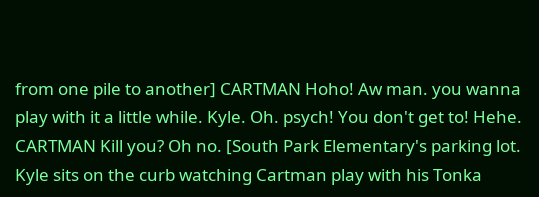from one pile to another] CARTMAN Hoho! Aw man. you wanna play with it a little while. Kyle. Oh. psych! You don't get to! Hehe. CARTMAN Kill you? Oh no. [South Park Elementary's parking lot. Kyle sits on the curb watching Cartman play with his Tonka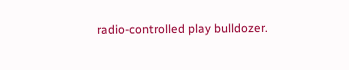radio-controlled play bulldozer.